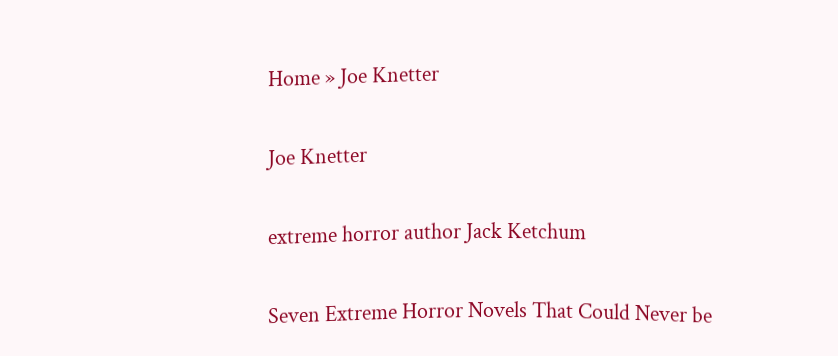Home » Joe Knetter

Joe Knetter

extreme horror author Jack Ketchum

Seven Extreme Horror Novels That Could Never be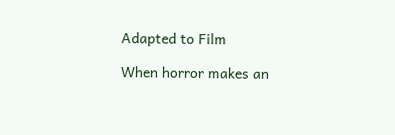Adapted to Film

When horror makes an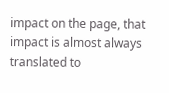impact on the page, that impact is almost always translated to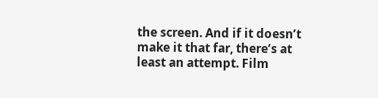the screen. And if it doesn’t make it that far, there’s at least an attempt. Film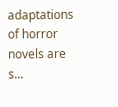adaptations of horror novels are s...